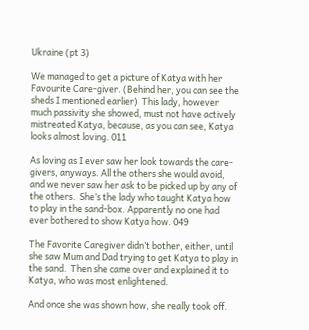Ukraine (pt 3)

We managed to get a picture of Katya with her Favourite Care-giver. (Behind her, you can see the sheds I mentioned earlier)  This lady, however much passivity she showed, must not have actively mistreated Katya, because, as you can see, Katya looks almost loving. 011

As loving as I ever saw her look towards the care-givers, anyways. All the others she would avoid, and we never saw her ask to be picked up by any of the others.  She’s the lady who taught Katya how to play in the sand-box. Apparently no one had ever bothered to show Katya how. 049

The Favorite Caregiver didn’t bother, either, until she saw Mum and Dad trying to get Katya to play in the sand.  Then she came over and explained it to Katya, who was most enlightened.

And once she was shown how, she really took off.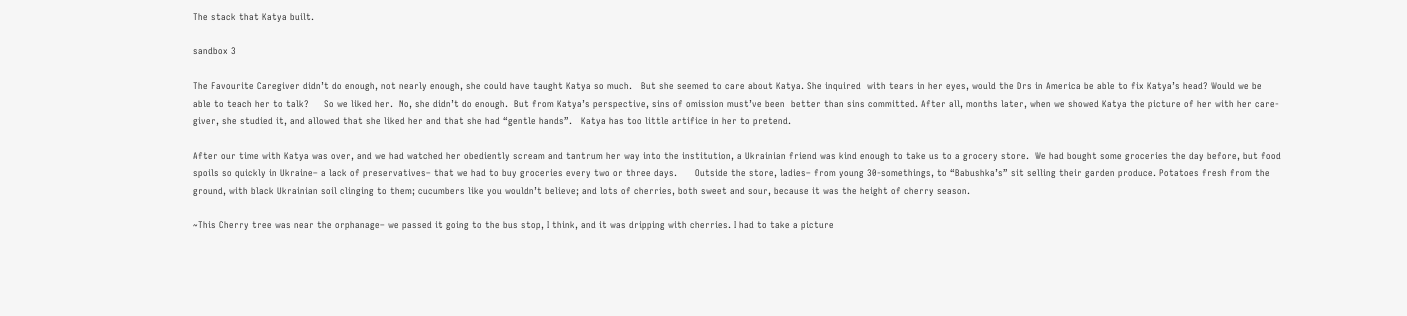The stack that Katya built.

sandbox 3

The Favourite Caregiver didn’t do enough, not nearly enough, she could have taught Katya so much.   But she seemed to care about Katya. She inquired  with tears in her eyes, would the Drs in America be able to fix Katya’s head? Would we be able to teach her to talk?     So we liked her.  No, she didn’t do enough.  But from Katya’s perspective, sins of omission must’ve been  better than sins committed. After all, months later, when we showed Katya the picture of her with her care-giver, she studied it, and allowed that she liked her and that she had “gentle hands”.   Katya has too little artifice in her to pretend.

After our time with Katya was over, and we had watched her obediently scream and tantrum her way into the institution, a Ukrainian friend was kind enough to take us to a grocery store.  We had bought some groceries the day before, but food spoils so quickly in Ukraine– a lack of preservatives– that we had to buy groceries every two or three days.      Outside the store, ladies– from young 30-somethings, to “Babushka’s” sit selling their garden produce. Potatoes fresh from the ground, with black Ukrainian soil clinging to them; cucumbers like you wouldn’t believe; and lots of cherries, both sweet and sour, because it was the height of cherry season.

~This Cherry tree was near the orphanage– we passed it going to the bus stop, I think, and it was dripping with cherries. I had to take a picture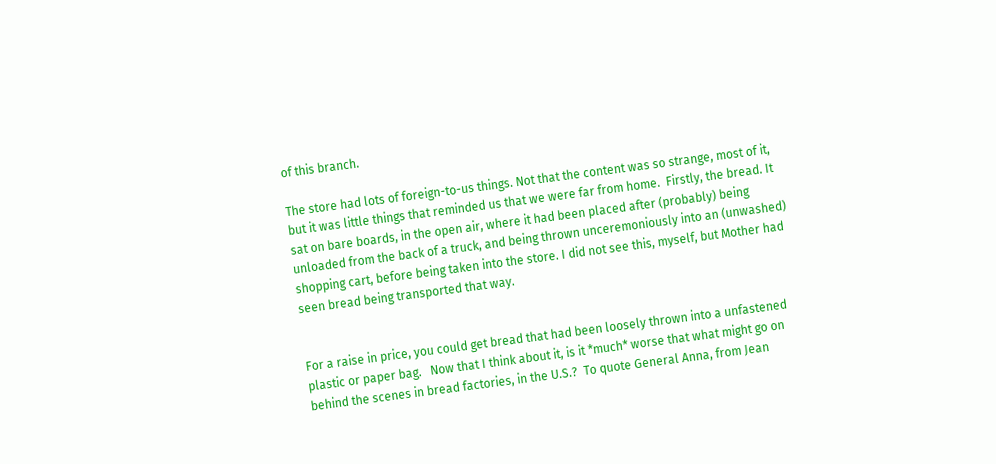of this branch.

The store had lots of foreign-to-us things. Not that the content was so strange, most of it, but it was little things that reminded us that we were far from home.  Firstly, the bread. It sat on bare boards, in the open air, where it had been placed after (probably) being unloaded from the back of a truck, and being thrown unceremoniously into an (unwashed) shopping cart, before being taken into the store. I did not see this, myself, but Mother had seen bread being transported that way.


For a raise in price, you could get bread that had been loosely thrown into a unfastened plastic or paper bag.   Now that I think about it, is it *much* worse that what might go on behind the scenes in bread factories, in the U.S.?  To quote General Anna, from Jean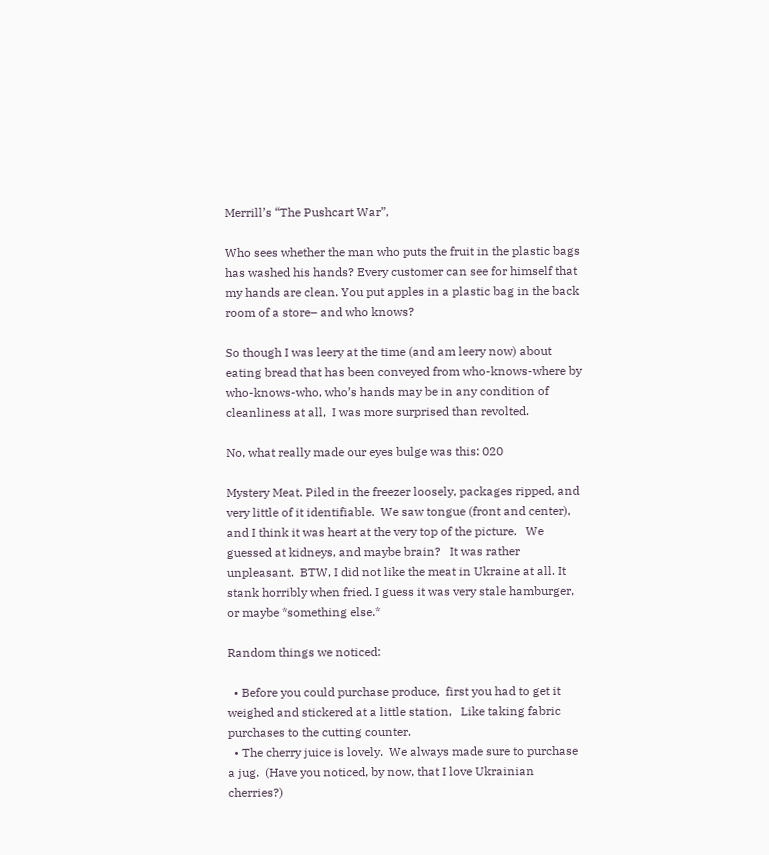Merrill’s “The Pushcart War”,

Who sees whether the man who puts the fruit in the plastic bags has washed his hands? Every customer can see for himself that my hands are clean. You put apples in a plastic bag in the back room of a store– and who knows?

So though I was leery at the time (and am leery now) about eating bread that has been conveyed from who-knows-where by who-knows-who, who’s hands may be in any condition of cleanliness at all,  I was more surprised than revolted.

No, what really made our eyes bulge was this: 020

Mystery Meat. Piled in the freezer loosely, packages ripped, and very little of it identifiable.  We saw tongue (front and center), and I think it was heart at the very top of the picture.   We guessed at kidneys, and maybe brain?   It was rather unpleasant.  BTW, I did not like the meat in Ukraine at all. It stank horribly when fried. I guess it was very stale hamburger, or maybe *something else.*

Random things we noticed:

  • Before you could purchase produce,  first you had to get it weighed and stickered at a little station,   Like taking fabric purchases to the cutting counter.
  • The cherry juice is lovely.  We always made sure to purchase a jug.  (Have you noticed, by now, that I love Ukrainian cherries?)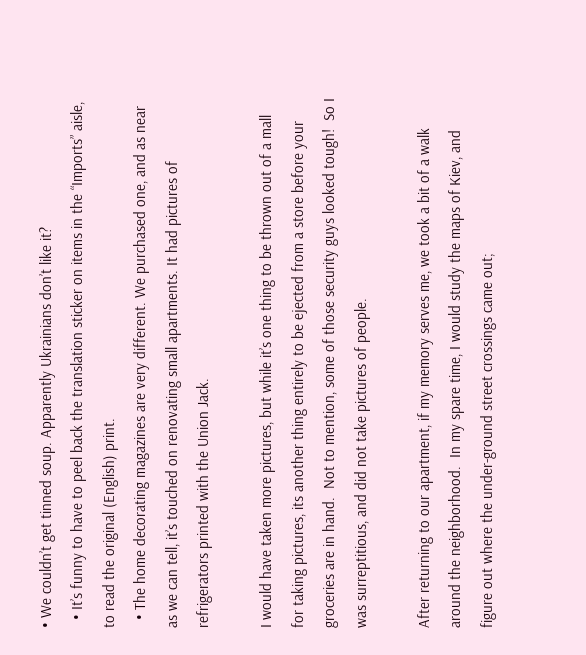• We couldn’t get tinned soup. Apparently Ukrainians don’t like it?
  • It’s funny to have to peel back the translation sticker on items in the “Imports” aisle, to read the original (English) print.
  • The home decorating magazines are very different. We purchased one, and as near as we can tell, it’s touched on renovating small apartments. It had pictures of refrigerators printed with the Union Jack.

I would have taken more pictures, but while it’s one thing to be thrown out of a mall for taking pictures, its another thing entirely to be ejected from a store before your groceries are in hand.  Not to mention, some of those security guys looked tough!  So I was surreptitious, and did not take pictures of people.

After returning to our apartment, if my memory serves me, we took a bit of a walk around the neighborhood.  In my spare time, I would study the maps of Kiev, and figure out where the under-ground street crossings came out;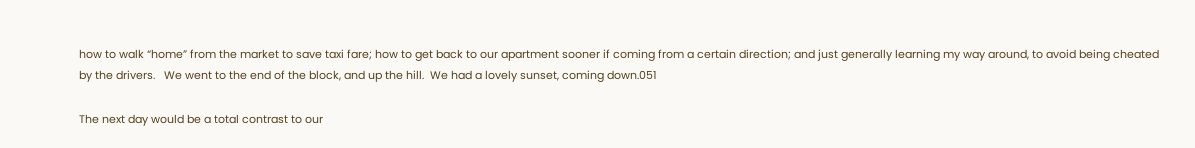how to walk “home” from the market to save taxi fare; how to get back to our apartment sooner if coming from a certain direction; and just generally learning my way around, to avoid being cheated by the drivers.   We went to the end of the block, and up the hill.  We had a lovely sunset, coming down.051

The next day would be a total contrast to our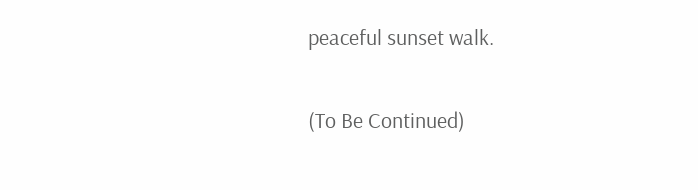peaceful sunset walk.

(To Be Continued)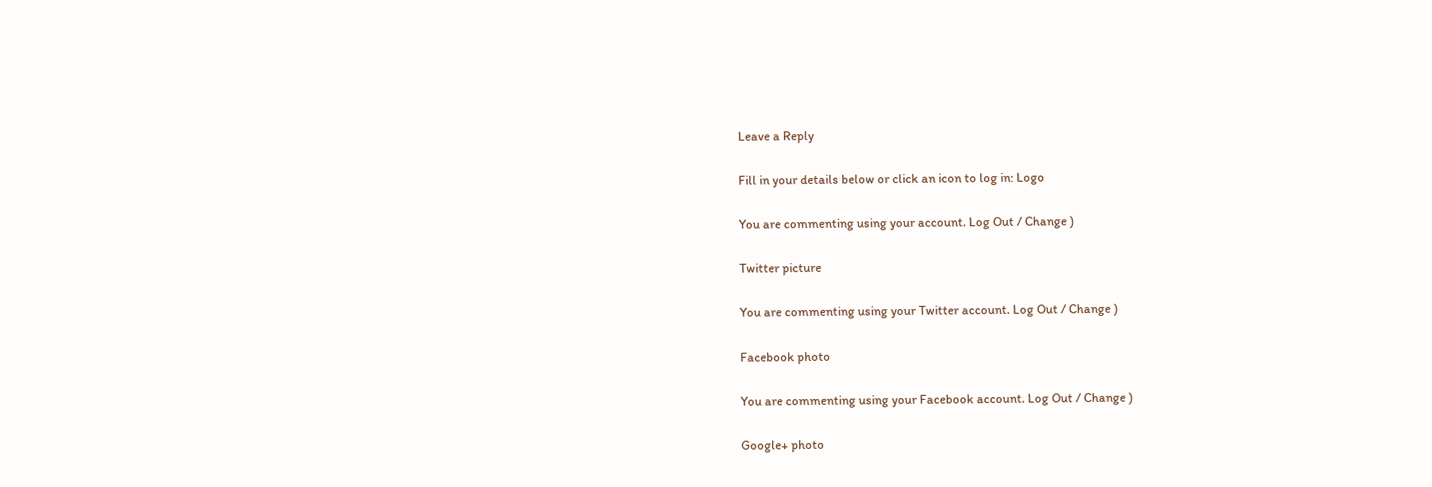Leave a Reply

Fill in your details below or click an icon to log in: Logo

You are commenting using your account. Log Out / Change )

Twitter picture

You are commenting using your Twitter account. Log Out / Change )

Facebook photo

You are commenting using your Facebook account. Log Out / Change )

Google+ photo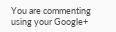You are commenting using your Google+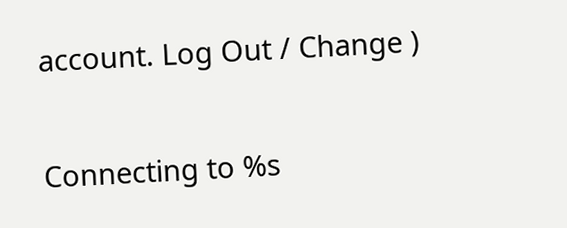account. Log Out / Change )

Connecting to %s